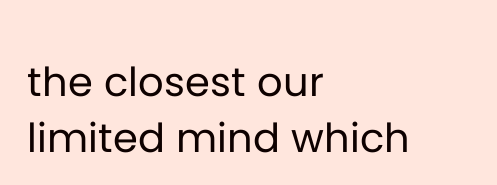the closest our limited mind which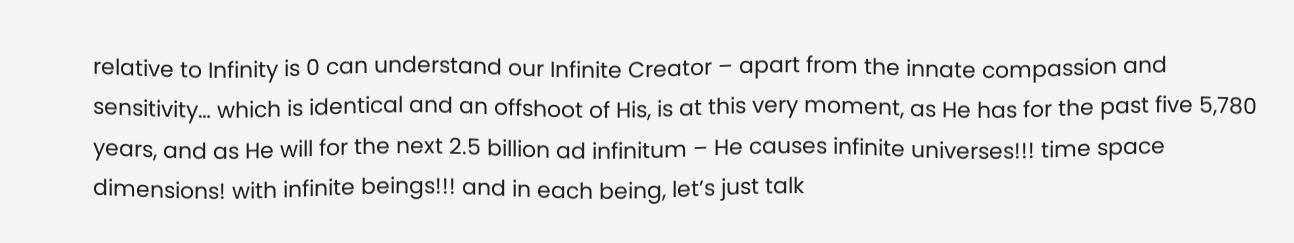relative to Infinity is 0 can understand our Infinite Creator – apart from the innate compassion and sensitivity… which is identical and an offshoot of His, is at this very moment, as He has for the past five 5,780 years, and as He will for the next 2.5 billion ad infinitum – He causes infinite universes!!! time space dimensions! with infinite beings!!! and in each being, let’s just talk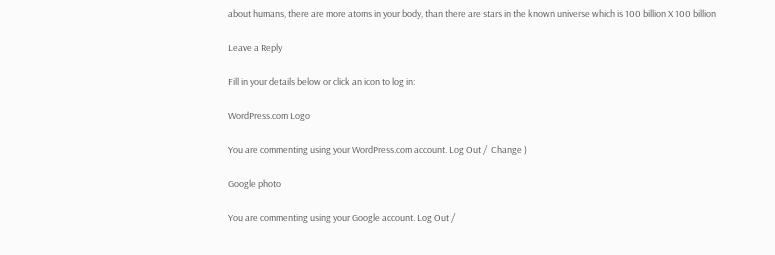about humans, there are more atoms in your body, than there are stars in the known universe which is 100 billion X 100 billion

Leave a Reply

Fill in your details below or click an icon to log in:

WordPress.com Logo

You are commenting using your WordPress.com account. Log Out /  Change )

Google photo

You are commenting using your Google account. Log Out /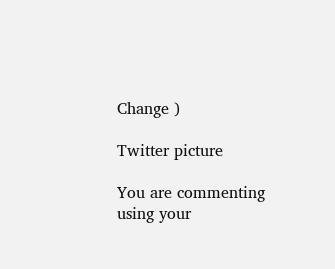Change )

Twitter picture

You are commenting using your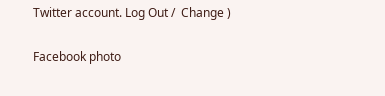Twitter account. Log Out /  Change )

Facebook photo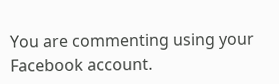You are commenting using your Facebook account.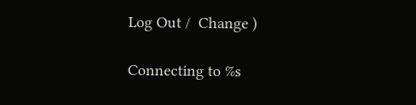Log Out /  Change )

Connecting to %s